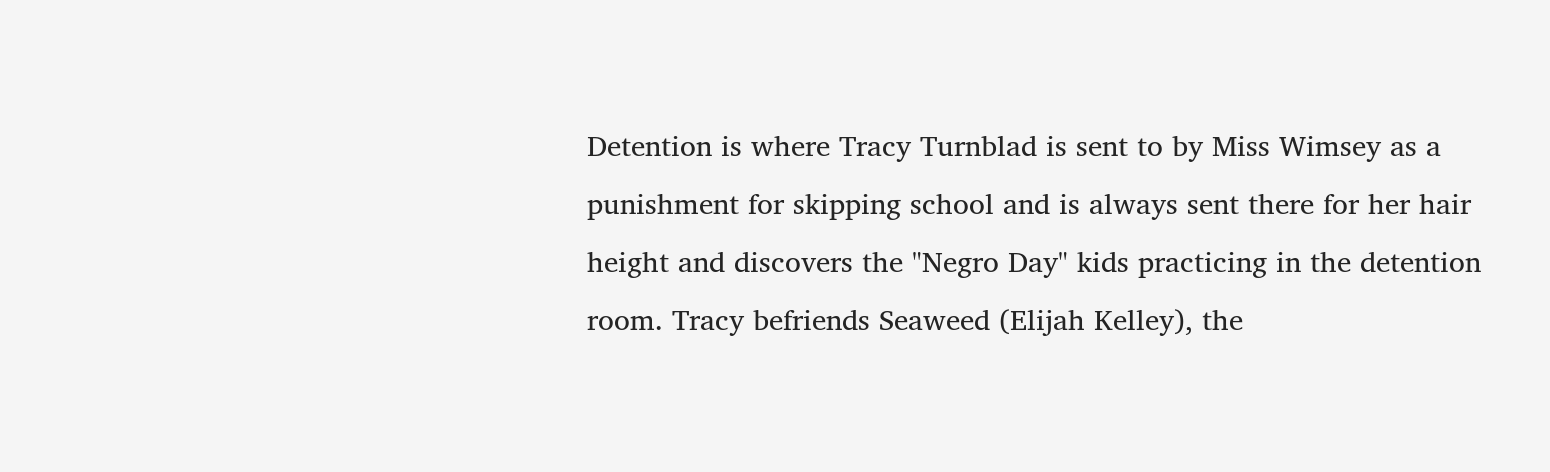Detention is where Tracy Turnblad is sent to by Miss Wimsey as a punishment for skipping school and is always sent there for her hair height and discovers the "Negro Day" kids practicing in the detention room. Tracy befriends Seaweed (Elijah Kelley), the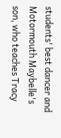students' best dancer and Motormouth Maybelle's son, who teaches Tracy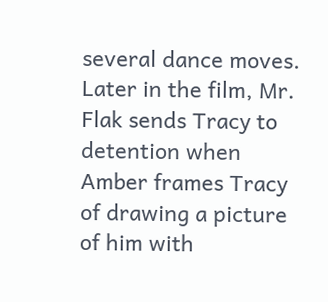several dance moves. Later in the film, Mr. Flak sends Tracy to detention when Amber frames Tracy of drawing a picture of him with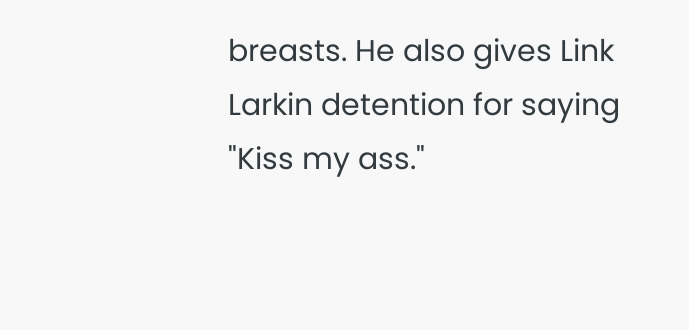breasts. He also gives Link Larkin detention for saying "Kiss my ass."